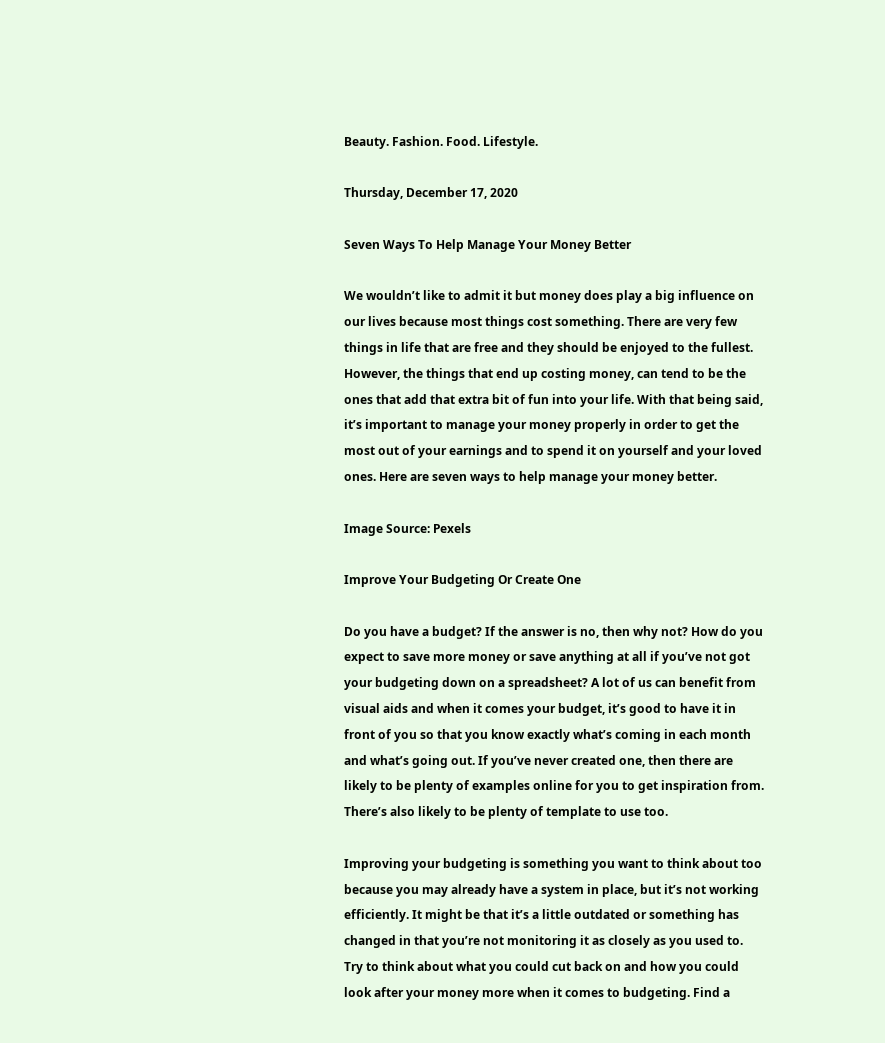Beauty. Fashion. Food. Lifestyle.

Thursday, December 17, 2020

Seven Ways To Help Manage Your Money Better

We wouldn’t like to admit it but money does play a big influence on our lives because most things cost something. There are very few things in life that are free and they should be enjoyed to the fullest. However, the things that end up costing money, can tend to be the ones that add that extra bit of fun into your life. With that being said, it’s important to manage your money properly in order to get the most out of your earnings and to spend it on yourself and your loved ones. Here are seven ways to help manage your money better.

Image Source: Pexels

Improve Your Budgeting Or Create One

Do you have a budget? If the answer is no, then why not? How do you expect to save more money or save anything at all if you’ve not got your budgeting down on a spreadsheet? A lot of us can benefit from visual aids and when it comes your budget, it’s good to have it in front of you so that you know exactly what’s coming in each month and what’s going out. If you’ve never created one, then there are likely to be plenty of examples online for you to get inspiration from. There’s also likely to be plenty of template to use too.

Improving your budgeting is something you want to think about too because you may already have a system in place, but it’s not working efficiently. It might be that it’s a little outdated or something has changed in that you’re not monitoring it as closely as you used to. Try to think about what you could cut back on and how you could look after your money more when it comes to budgeting. Find a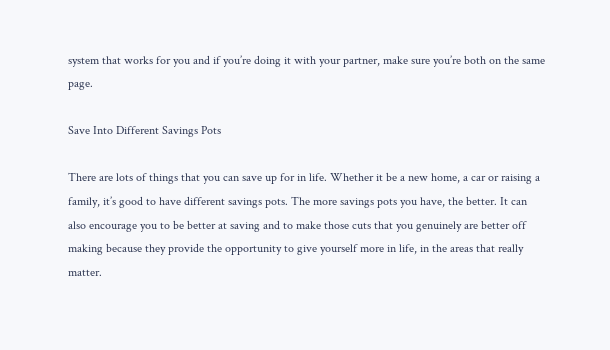system that works for you and if you’re doing it with your partner, make sure you’re both on the same page.

Save Into Different Savings Pots

There are lots of things that you can save up for in life. Whether it be a new home, a car or raising a family, it’s good to have different savings pots. The more savings pots you have, the better. It can also encourage you to be better at saving and to make those cuts that you genuinely are better off making because they provide the opportunity to give yourself more in life, in the areas that really matter.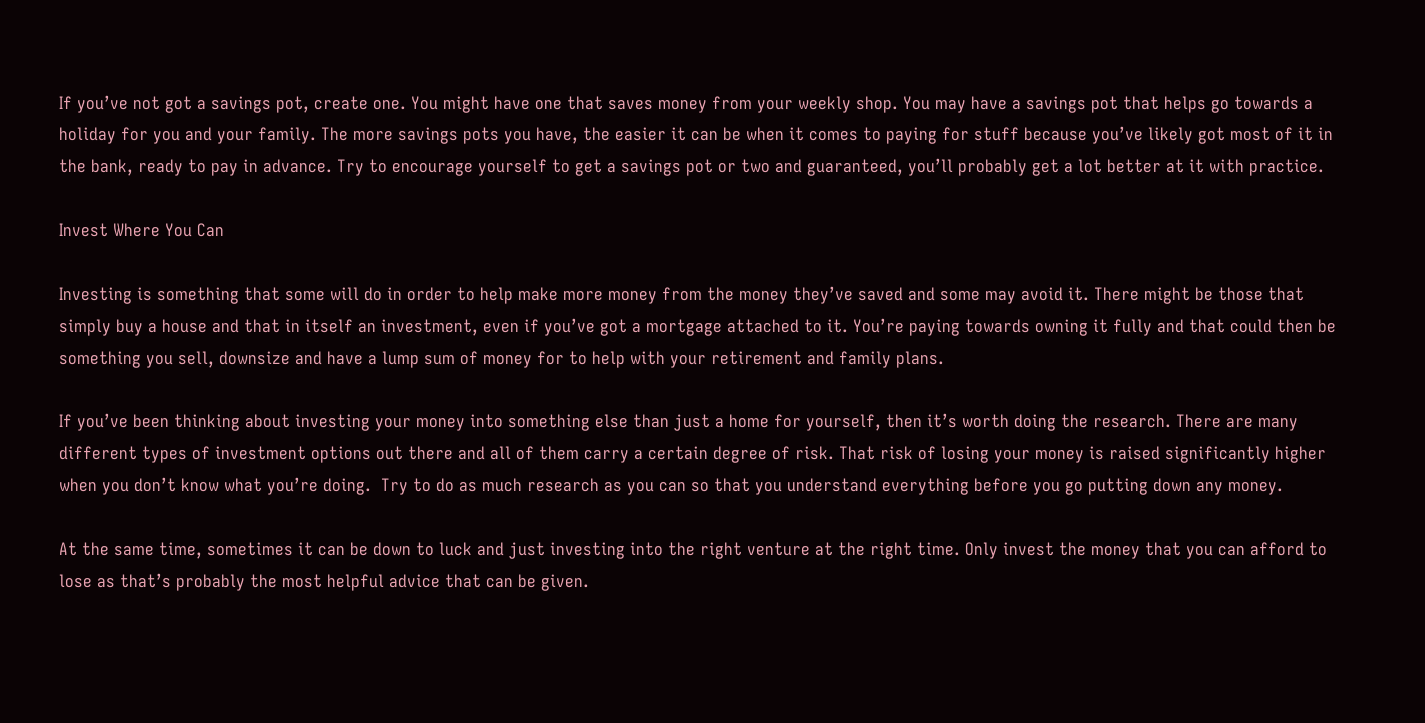If you’ve not got a savings pot, create one. You might have one that saves money from your weekly shop. You may have a savings pot that helps go towards a holiday for you and your family. The more savings pots you have, the easier it can be when it comes to paying for stuff because you’ve likely got most of it in the bank, ready to pay in advance. Try to encourage yourself to get a savings pot or two and guaranteed, you’ll probably get a lot better at it with practice.

Invest Where You Can

Investing is something that some will do in order to help make more money from the money they’ve saved and some may avoid it. There might be those that simply buy a house and that in itself an investment, even if you’ve got a mortgage attached to it. You’re paying towards owning it fully and that could then be something you sell, downsize and have a lump sum of money for to help with your retirement and family plans.

If you’ve been thinking about investing your money into something else than just a home for yourself, then it’s worth doing the research. There are many different types of investment options out there and all of them carry a certain degree of risk. That risk of losing your money is raised significantly higher when you don’t know what you’re doing.  Try to do as much research as you can so that you understand everything before you go putting down any money.

At the same time, sometimes it can be down to luck and just investing into the right venture at the right time. Only invest the money that you can afford to lose as that’s probably the most helpful advice that can be given.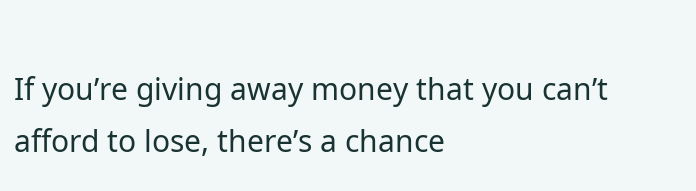If you’re giving away money that you can’t afford to lose, there’s a chance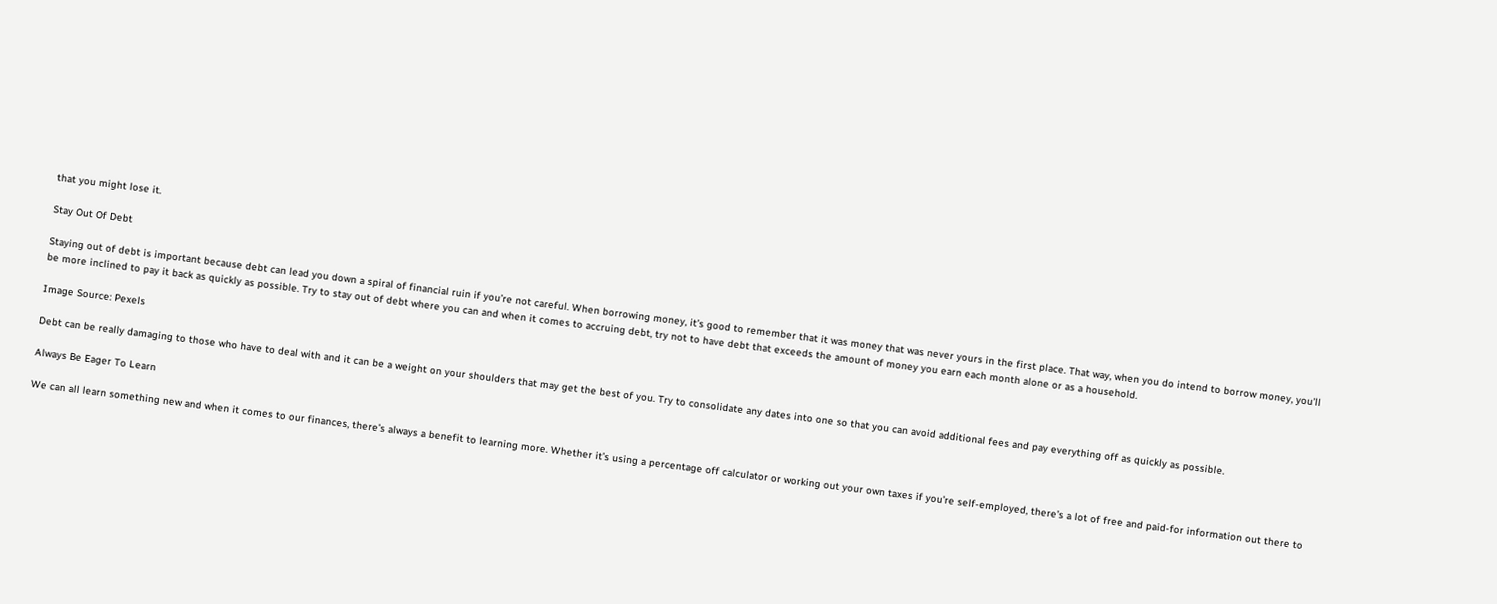that you might lose it.

Stay Out Of Debt

Staying out of debt is important because debt can lead you down a spiral of financial ruin if you’re not careful. When borrowing money, it’s good to remember that it was money that was never yours in the first place. That way, when you do intend to borrow money, you’ll be more inclined to pay it back as quickly as possible. Try to stay out of debt where you can and when it comes to accruing debt, try not to have debt that exceeds the amount of money you earn each month alone or as a household.

Image Source: Pexels

Debt can be really damaging to those who have to deal with and it can be a weight on your shoulders that may get the best of you. Try to consolidate any dates into one so that you can avoid additional fees and pay everything off as quickly as possible.

Always Be Eager To Learn

We can all learn something new and when it comes to our finances, there’s always a benefit to learning more. Whether it’s using a percentage off calculator or working out your own taxes if you’re self-employed, there’s a lot of free and paid-for information out there to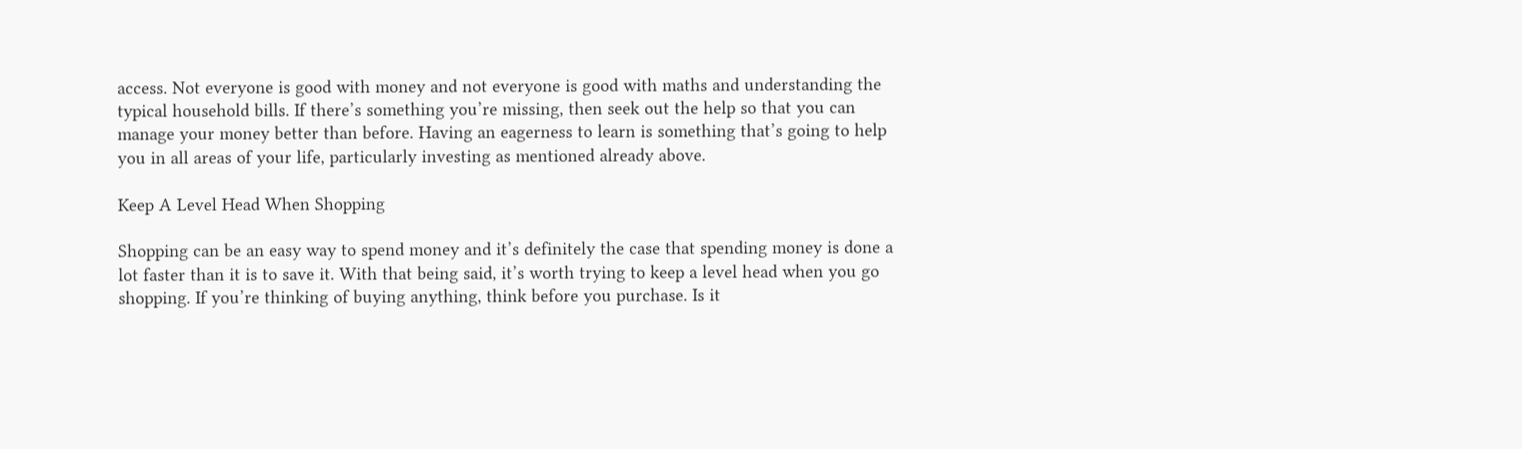access. Not everyone is good with money and not everyone is good with maths and understanding the typical household bills. If there’s something you’re missing, then seek out the help so that you can manage your money better than before. Having an eagerness to learn is something that’s going to help you in all areas of your life, particularly investing as mentioned already above.

Keep A Level Head When Shopping

Shopping can be an easy way to spend money and it’s definitely the case that spending money is done a lot faster than it is to save it. With that being said, it’s worth trying to keep a level head when you go shopping. If you’re thinking of buying anything, think before you purchase. Is it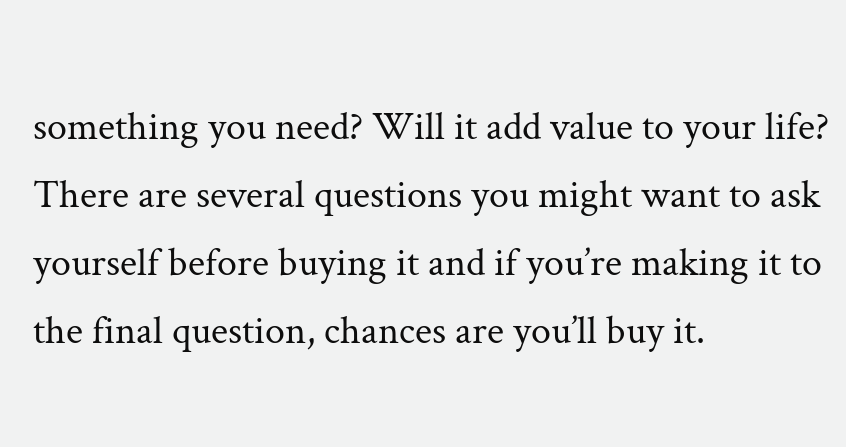something you need? Will it add value to your life? There are several questions you might want to ask yourself before buying it and if you’re making it to the final question, chances are you’ll buy it.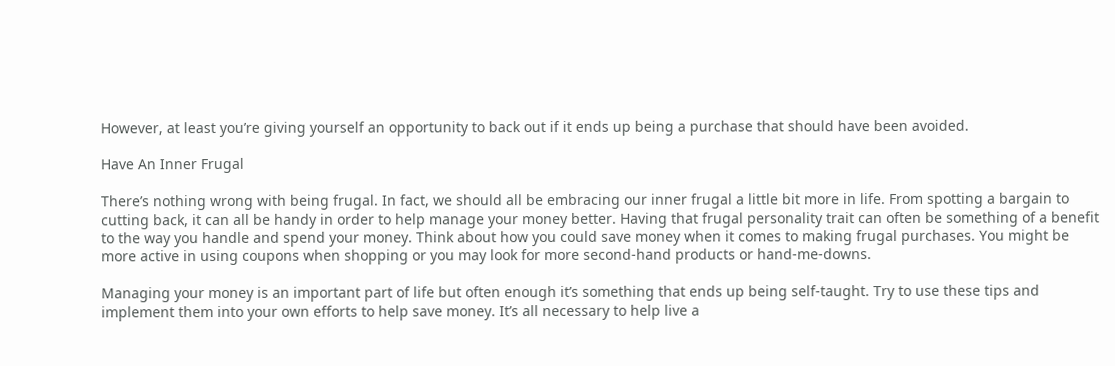However, at least you’re giving yourself an opportunity to back out if it ends up being a purchase that should have been avoided.

Have An Inner Frugal

There’s nothing wrong with being frugal. In fact, we should all be embracing our inner frugal a little bit more in life. From spotting a bargain to cutting back, it can all be handy in order to help manage your money better. Having that frugal personality trait can often be something of a benefit to the way you handle and spend your money. Think about how you could save money when it comes to making frugal purchases. You might be more active in using coupons when shopping or you may look for more second-hand products or hand-me-downs.

Managing your money is an important part of life but often enough it’s something that ends up being self-taught. Try to use these tips and implement them into your own efforts to help save money. It’s all necessary to help live a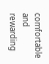comfortable and rewarding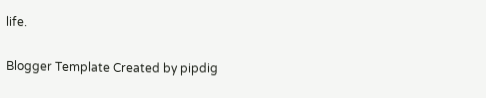life.

Blogger Template Created by pipdig